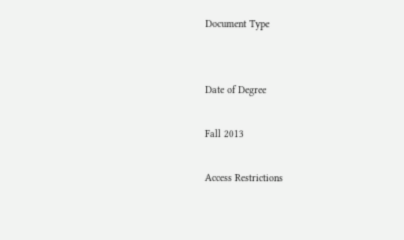Document Type


Date of Degree

Fall 2013

Access Restrictions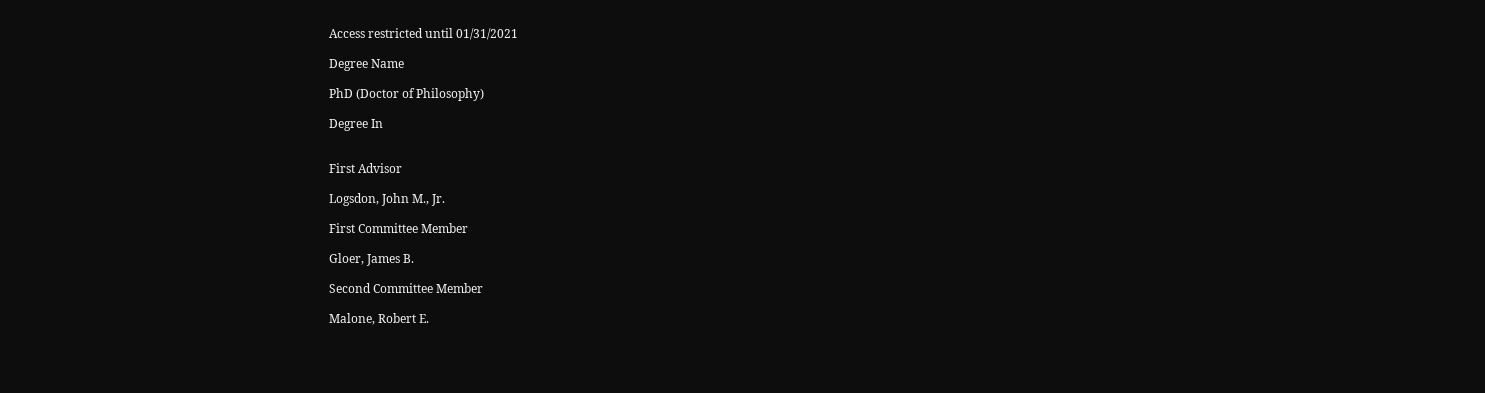Access restricted until 01/31/2021

Degree Name

PhD (Doctor of Philosophy)

Degree In


First Advisor

Logsdon, John M., Jr.

First Committee Member

Gloer, James B.

Second Committee Member

Malone, Robert E.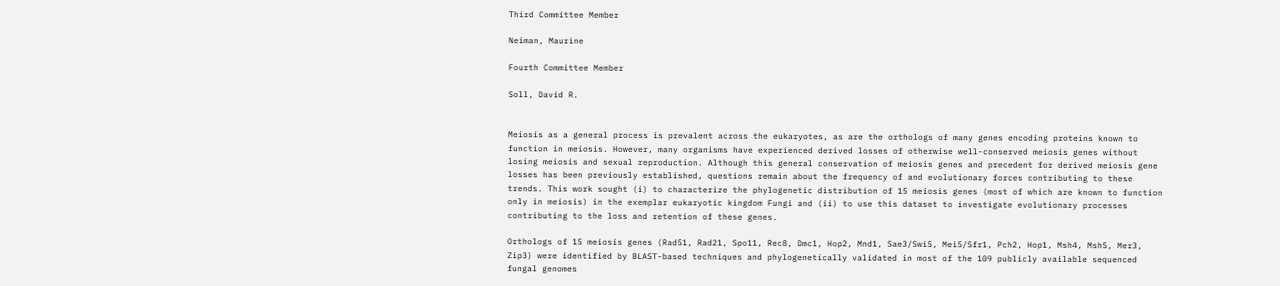Third Committee Member

Neiman, Maurine

Fourth Committee Member

Soll, David R.


Meiosis as a general process is prevalent across the eukaryotes, as are the orthologs of many genes encoding proteins known to function in meiosis. However, many organisms have experienced derived losses of otherwise well-conserved meiosis genes without losing meiosis and sexual reproduction. Although this general conservation of meiosis genes and precedent for derived meiosis gene losses has been previously established, questions remain about the frequency of and evolutionary forces contributing to these trends. This work sought (i) to characterize the phylogenetic distribution of 15 meiosis genes (most of which are known to function only in meiosis) in the exemplar eukaryotic kingdom Fungi and (ii) to use this dataset to investigate evolutionary processes contributing to the loss and retention of these genes.

Orthologs of 15 meiosis genes (Rad51, Rad21, Spo11, Rec8, Dmc1, Hop2, Mnd1, Sae3/Swi5, Mei5/Sfr1, Pch2, Hop1, Msh4, Msh5, Mer3, Zip3) were identified by BLAST-based techniques and phylogenetically validated in most of the 109 publicly available sequenced fungal genomes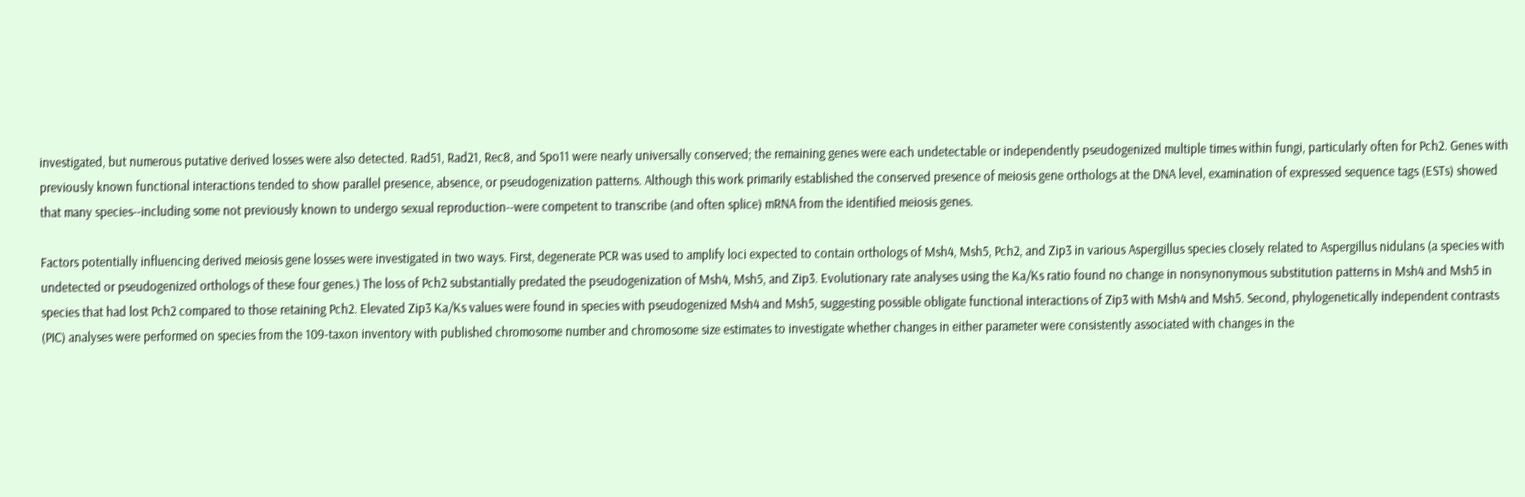investigated, but numerous putative derived losses were also detected. Rad51, Rad21, Rec8, and Spo11 were nearly universally conserved; the remaining genes were each undetectable or independently pseudogenized multiple times within fungi, particularly often for Pch2. Genes with previously known functional interactions tended to show parallel presence, absence, or pseudogenization patterns. Although this work primarily established the conserved presence of meiosis gene orthologs at the DNA level, examination of expressed sequence tags (ESTs) showed that many species--including some not previously known to undergo sexual reproduction--were competent to transcribe (and often splice) mRNA from the identified meiosis genes.

Factors potentially influencing derived meiosis gene losses were investigated in two ways. First, degenerate PCR was used to amplify loci expected to contain orthologs of Msh4, Msh5, Pch2, and Zip3 in various Aspergillus species closely related to Aspergillus nidulans (a species with undetected or pseudogenized orthologs of these four genes.) The loss of Pch2 substantially predated the pseudogenization of Msh4, Msh5, and Zip3. Evolutionary rate analyses using the Ka/Ks ratio found no change in nonsynonymous substitution patterns in Msh4 and Msh5 in species that had lost Pch2 compared to those retaining Pch2. Elevated Zip3 Ka/Ks values were found in species with pseudogenized Msh4 and Msh5, suggesting possible obligate functional interactions of Zip3 with Msh4 and Msh5. Second, phylogenetically independent contrasts (PIC) analyses were performed on species from the 109-taxon inventory with published chromosome number and chromosome size estimates to investigate whether changes in either parameter were consistently associated with changes in the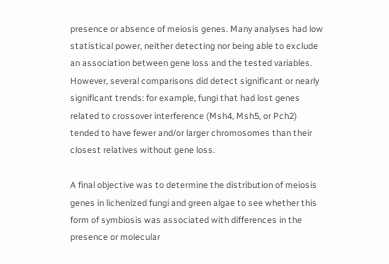presence or absence of meiosis genes. Many analyses had low statistical power, neither detecting nor being able to exclude an association between gene loss and the tested variables. However, several comparisons did detect significant or nearly significant trends: for example, fungi that had lost genes related to crossover interference (Msh4, Msh5, or Pch2) tended to have fewer and/or larger chromosomes than their closest relatives without gene loss.

A final objective was to determine the distribution of meiosis genes in lichenized fungi and green algae to see whether this form of symbiosis was associated with differences in the presence or molecular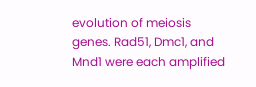evolution of meiosis genes. Rad51, Dmc1, and Mnd1 were each amplified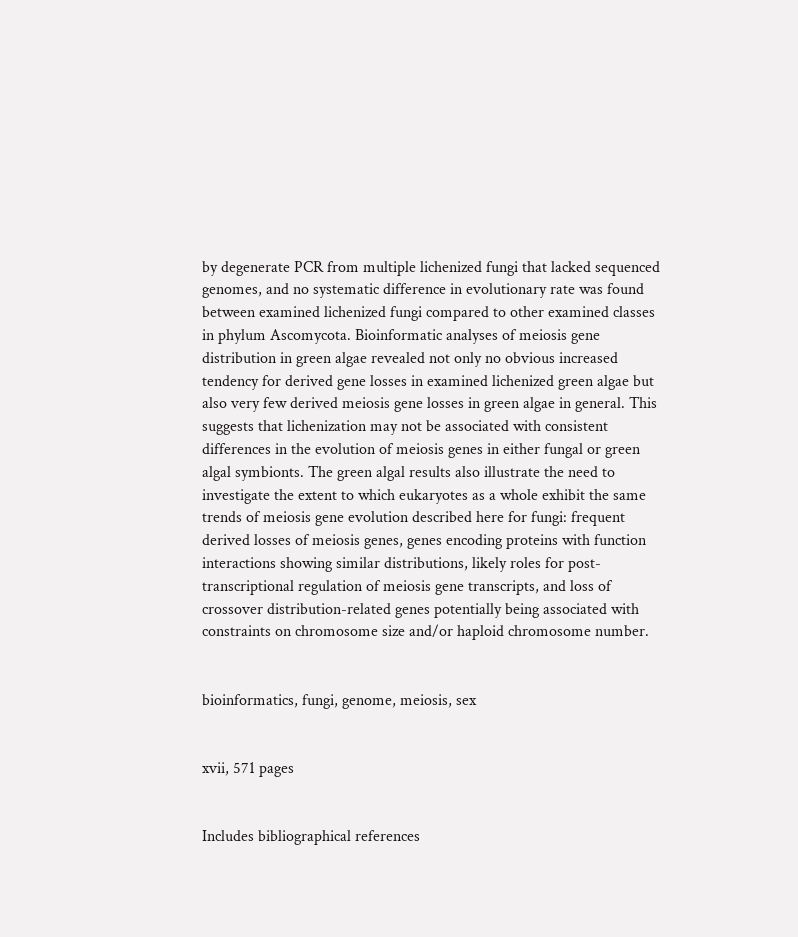by degenerate PCR from multiple lichenized fungi that lacked sequenced genomes, and no systematic difference in evolutionary rate was found between examined lichenized fungi compared to other examined classes in phylum Ascomycota. Bioinformatic analyses of meiosis gene distribution in green algae revealed not only no obvious increased tendency for derived gene losses in examined lichenized green algae but also very few derived meiosis gene losses in green algae in general. This suggests that lichenization may not be associated with consistent differences in the evolution of meiosis genes in either fungal or green algal symbionts. The green algal results also illustrate the need to investigate the extent to which eukaryotes as a whole exhibit the same trends of meiosis gene evolution described here for fungi: frequent derived losses of meiosis genes, genes encoding proteins with function interactions showing similar distributions, likely roles for post-transcriptional regulation of meiosis gene transcripts, and loss of crossover distribution-related genes potentially being associated with constraints on chromosome size and/or haploid chromosome number.


bioinformatics, fungi, genome, meiosis, sex


xvii, 571 pages


Includes bibliographical references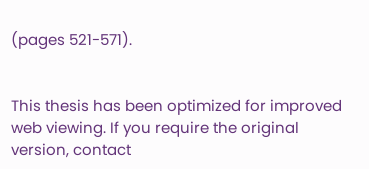(pages 521-571).


This thesis has been optimized for improved web viewing. If you require the original version, contact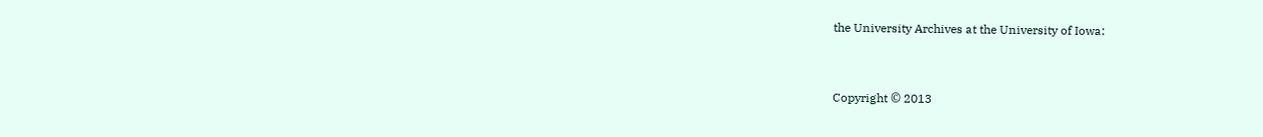the University Archives at the University of Iowa:


Copyright © 2013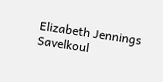Elizabeth Jennings Savelkoul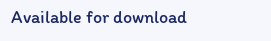Available for download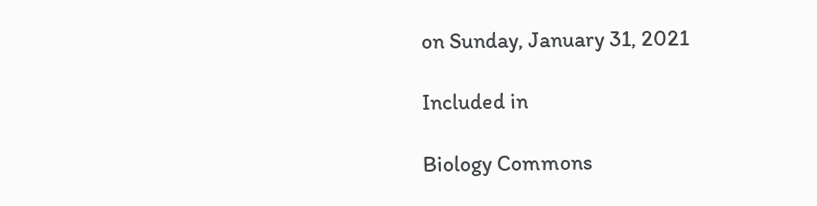on Sunday, January 31, 2021

Included in

Biology Commons